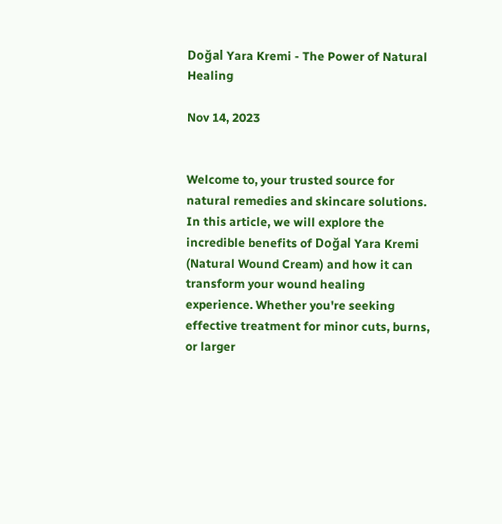Doğal Yara Kremi - The Power of Natural Healing

Nov 14, 2023


Welcome to, your trusted source for natural remedies and skincare solutions. In this article, we will explore the incredible benefits of Doğal Yara Kremi (Natural Wound Cream) and how it can transform your wound healing experience. Whether you're seeking effective treatment for minor cuts, burns, or larger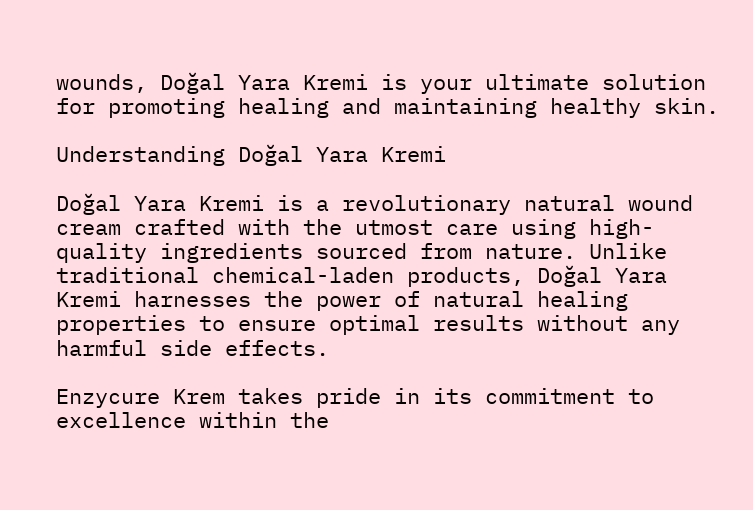wounds, Doğal Yara Kremi is your ultimate solution for promoting healing and maintaining healthy skin.

Understanding Doğal Yara Kremi

Doğal Yara Kremi is a revolutionary natural wound cream crafted with the utmost care using high-quality ingredients sourced from nature. Unlike traditional chemical-laden products, Doğal Yara Kremi harnesses the power of natural healing properties to ensure optimal results without any harmful side effects.

Enzycure Krem takes pride in its commitment to excellence within the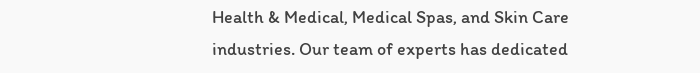Health & Medical, Medical Spas, and Skin Care industries. Our team of experts has dedicated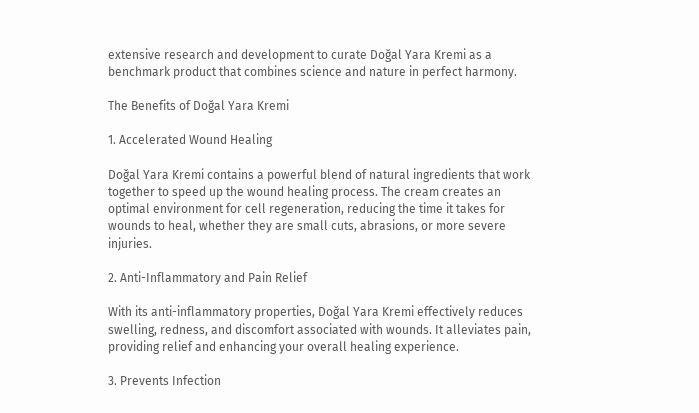extensive research and development to curate Doğal Yara Kremi as a benchmark product that combines science and nature in perfect harmony.

The Benefits of Doğal Yara Kremi

1. Accelerated Wound Healing

Doğal Yara Kremi contains a powerful blend of natural ingredients that work together to speed up the wound healing process. The cream creates an optimal environment for cell regeneration, reducing the time it takes for wounds to heal, whether they are small cuts, abrasions, or more severe injuries.

2. Anti-Inflammatory and Pain Relief

With its anti-inflammatory properties, Doğal Yara Kremi effectively reduces swelling, redness, and discomfort associated with wounds. It alleviates pain, providing relief and enhancing your overall healing experience.

3. Prevents Infection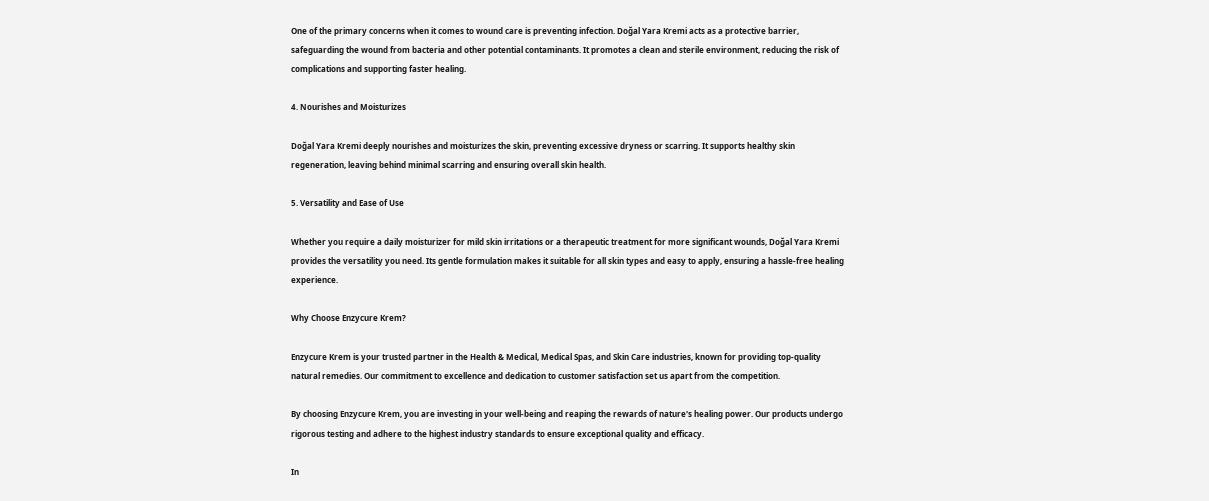One of the primary concerns when it comes to wound care is preventing infection. Doğal Yara Kremi acts as a protective barrier, safeguarding the wound from bacteria and other potential contaminants. It promotes a clean and sterile environment, reducing the risk of complications and supporting faster healing.

4. Nourishes and Moisturizes

Doğal Yara Kremi deeply nourishes and moisturizes the skin, preventing excessive dryness or scarring. It supports healthy skin regeneration, leaving behind minimal scarring and ensuring overall skin health.

5. Versatility and Ease of Use

Whether you require a daily moisturizer for mild skin irritations or a therapeutic treatment for more significant wounds, Doğal Yara Kremi provides the versatility you need. Its gentle formulation makes it suitable for all skin types and easy to apply, ensuring a hassle-free healing experience.

Why Choose Enzycure Krem?

Enzycure Krem is your trusted partner in the Health & Medical, Medical Spas, and Skin Care industries, known for providing top-quality natural remedies. Our commitment to excellence and dedication to customer satisfaction set us apart from the competition.

By choosing Enzycure Krem, you are investing in your well-being and reaping the rewards of nature's healing power. Our products undergo rigorous testing and adhere to the highest industry standards to ensure exceptional quality and efficacy.

In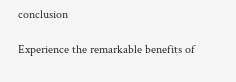conclusion

Experience the remarkable benefits of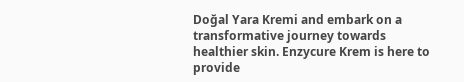Doğal Yara Kremi and embark on a transformative journey towards healthier skin. Enzycure Krem is here to provide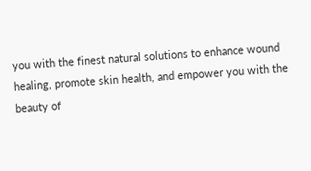you with the finest natural solutions to enhance wound healing, promote skin health, and empower you with the beauty of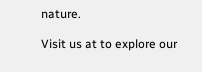nature.

Visit us at to explore our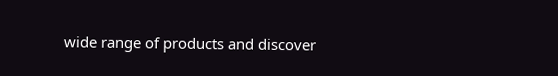wide range of products and discover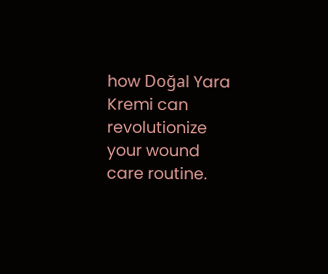how Doğal Yara Kremi can revolutionize your wound care routine.